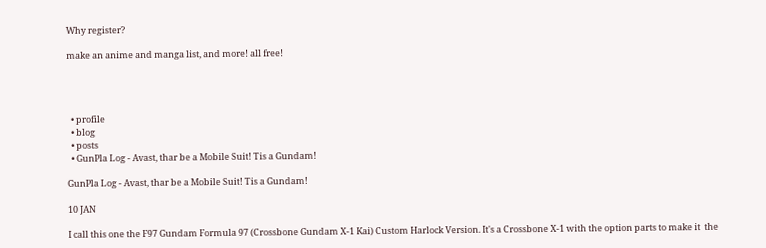Why register?

make an anime and manga list, and more! all free!




  • profile
  • blog
  • posts
  • GunPla Log - Avast, thar be a Mobile Suit! Tis a Gundam!

GunPla Log - Avast, thar be a Mobile Suit! Tis a Gundam!

10 JAN

I call this one the F97 Gundam Formula 97 (Crossbone Gundam X-1 Kai) Custom Harlock Version. It's a Crossbone X-1 with the option parts to make it  the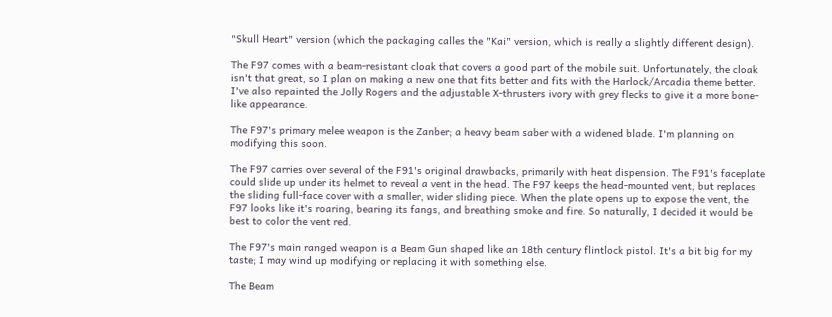"Skull Heart" version (which the packaging calles the "Kai" version, which is really a slightly different design).

The F97 comes with a beam-resistant cloak that covers a good part of the mobile suit. Unfortunately, the cloak isn't that great, so I plan on making a new one that fits better and fits with the Harlock/Arcadia theme better. I've also repainted the Jolly Rogers and the adjustable X-thrusters ivory with grey flecks to give it a more bone-like appearance.

The F97's primary melee weapon is the Zanber; a heavy beam saber with a widened blade. I'm planning on modifying this soon.

The F97 carries over several of the F91's original drawbacks, primarily with heat dispension. The F91's faceplate could slide up under its helmet to reveal a vent in the head. The F97 keeps the head-mounted vent, but replaces the sliding full-face cover with a smaller, wider sliding piece. When the plate opens up to expose the vent, the F97 looks like it's roaring, bearing its fangs, and breathing smoke and fire. So naturally, I decided it would be best to color the vent red.

The F97's main ranged weapon is a Beam Gun shaped like an 18th century flintlock pistol. It's a bit big for my taste; I may wind up modifying or replacing it with something else.

The Beam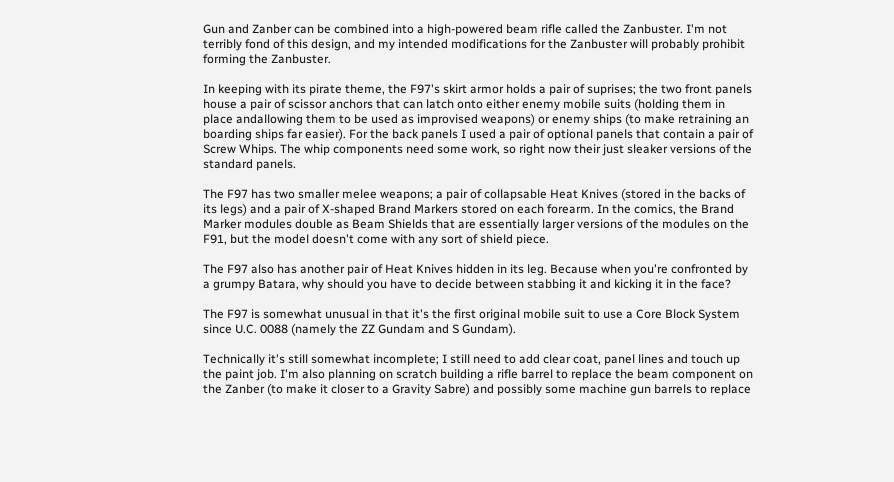Gun and Zanber can be combined into a high-powered beam rifle called the Zanbuster. I'm not terribly fond of this design, and my intended modifications for the Zanbuster will probably prohibit forming the Zanbuster.

In keeping with its pirate theme, the F97's skirt armor holds a pair of suprises; the two front panels house a pair of scissor anchors that can latch onto either enemy mobile suits (holding them in place andallowing them to be used as improvised weapons) or enemy ships (to make retraining an boarding ships far easier). For the back panels I used a pair of optional panels that contain a pair of Screw Whips. The whip components need some work, so right now their just sleaker versions of the standard panels.

The F97 has two smaller melee weapons; a pair of collapsable Heat Knives (stored in the backs of its legs) and a pair of X-shaped Brand Markers stored on each forearm. In the comics, the Brand Marker modules double as Beam Shields that are essentially larger versions of the modules on the F91, but the model doesn't come with any sort of shield piece.

The F97 also has another pair of Heat Knives hidden in its leg. Because when you're confronted by a grumpy Batara, why should you have to decide between stabbing it and kicking it in the face?

The F97 is somewhat unusual in that it's the first original mobile suit to use a Core Block System since U.C. 0088 (namely the ZZ Gundam and S Gundam).

Technically it's still somewhat incomplete; I still need to add clear coat, panel lines and touch up the paint job. I'm also planning on scratch building a rifle barrel to replace the beam component on the Zanber (to make it closer to a Gravity Sabre) and possibly some machine gun barrels to replace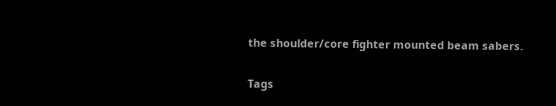the shoulder/core fighter mounted beam sabers.

Tags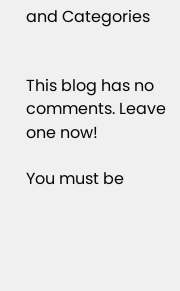and Categories


This blog has no comments. Leave one now!

You must be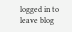logged in to leave blog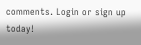comments. Login or sign up today!